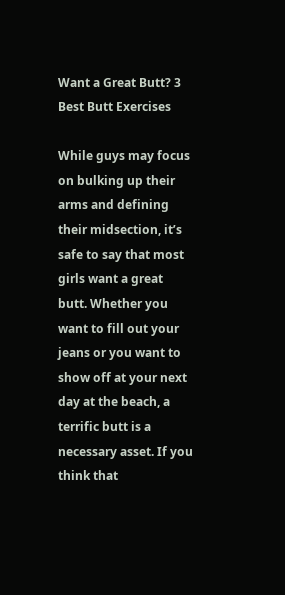Want a Great Butt? 3 Best Butt Exercises

While guys may focus on bulking up their arms and defining their midsection, it’s safe to say that most girls want a great butt. Whether you want to fill out your jeans or you want to show off at your next day at the beach, a terrific butt is a necessary asset. If you think that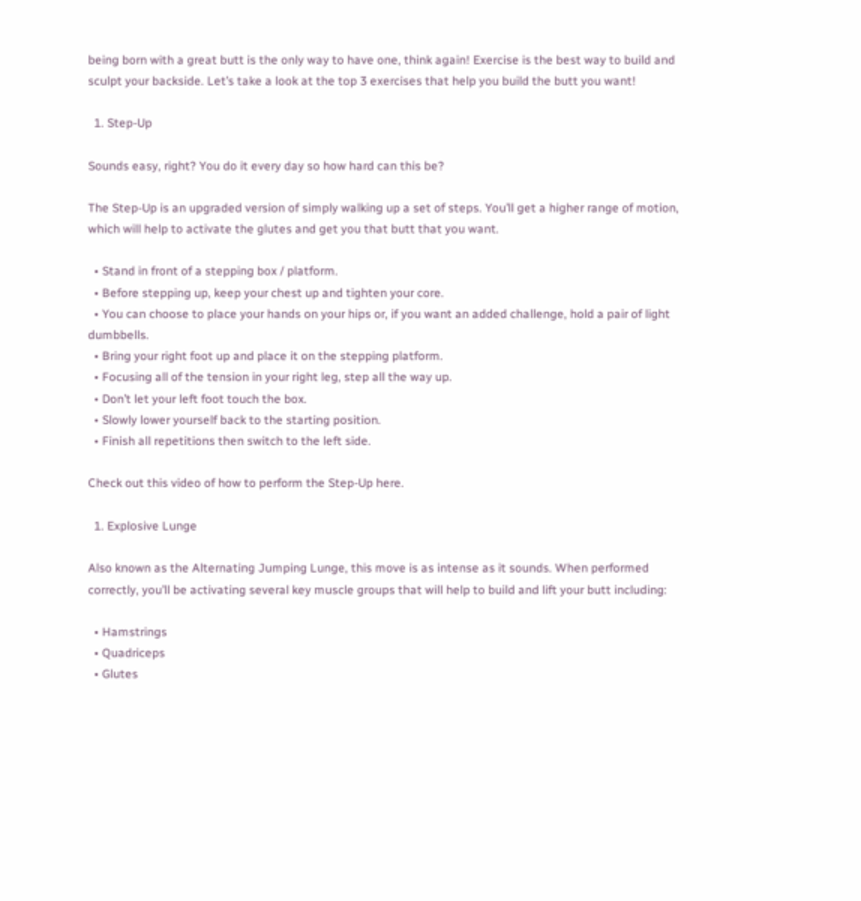being born with a great butt is the only way to have one, think again! Exercise is the best way to build and sculpt your backside. Let’s take a look at the top 3 exercises that help you build the butt you want!

  1. Step-Up

Sounds easy, right? You do it every day so how hard can this be?

The Step-Up is an upgraded version of simply walking up a set of steps. You’ll get a higher range of motion, which will help to activate the glutes and get you that butt that you want.

  • Stand in front of a stepping box / platform.
  • Before stepping up, keep your chest up and tighten your core.
  • You can choose to place your hands on your hips or, if you want an added challenge, hold a pair of light dumbbells.
  • Bring your right foot up and place it on the stepping platform.
  • Focusing all of the tension in your right leg, step all the way up.
  • Don’t let your left foot touch the box.
  • Slowly lower yourself back to the starting position.
  • Finish all repetitions then switch to the left side.

Check out this video of how to perform the Step-Up here.

  1. Explosive Lunge

Also known as the Alternating Jumping Lunge, this move is as intense as it sounds. When performed correctly, you’ll be activating several key muscle groups that will help to build and lift your butt including:

  • Hamstrings
  • Quadriceps
  • Glutes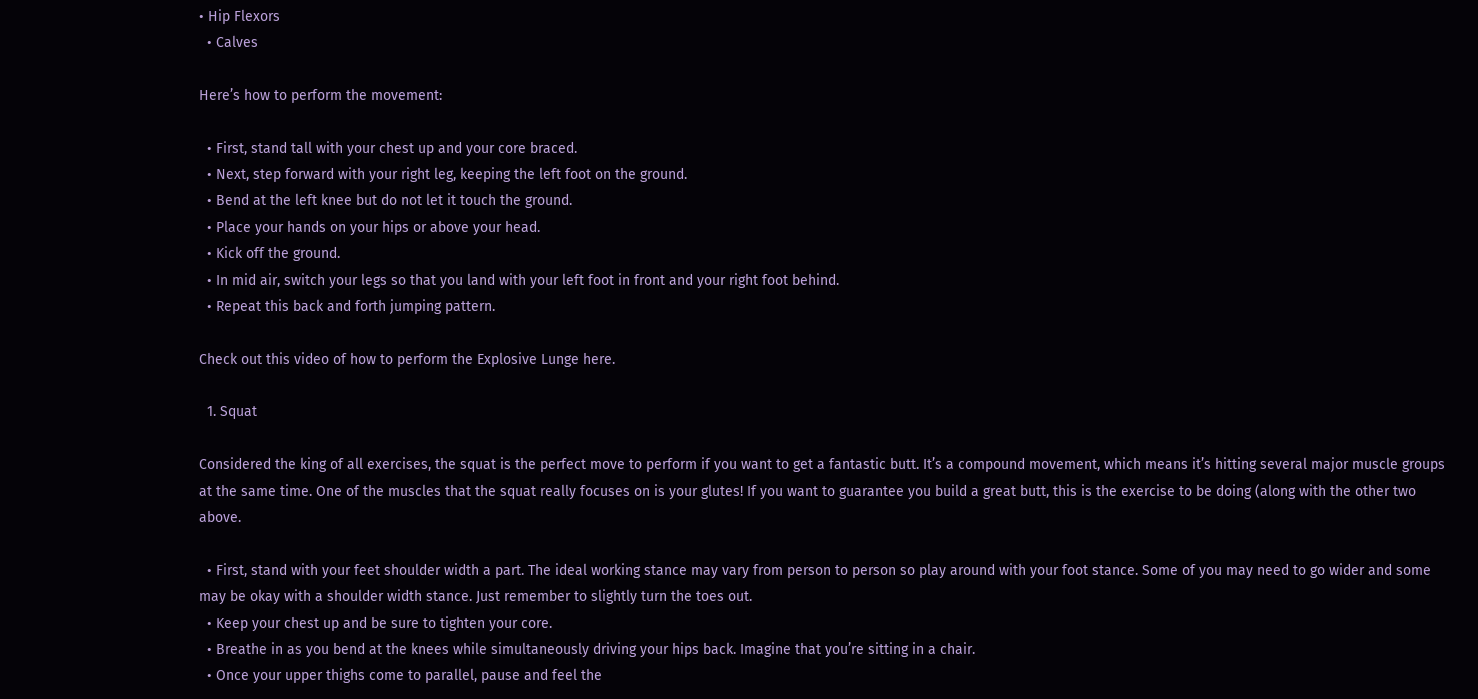• Hip Flexors
  • Calves

Here’s how to perform the movement:

  • First, stand tall with your chest up and your core braced.
  • Next, step forward with your right leg, keeping the left foot on the ground.
  • Bend at the left knee but do not let it touch the ground.
  • Place your hands on your hips or above your head.
  • Kick off the ground.
  • In mid air, switch your legs so that you land with your left foot in front and your right foot behind.
  • Repeat this back and forth jumping pattern.

Check out this video of how to perform the Explosive Lunge here.

  1. Squat

Considered the king of all exercises, the squat is the perfect move to perform if you want to get a fantastic butt. It’s a compound movement, which means it’s hitting several major muscle groups at the same time. One of the muscles that the squat really focuses on is your glutes! If you want to guarantee you build a great butt, this is the exercise to be doing (along with the other two above.

  • First, stand with your feet shoulder width a part. The ideal working stance may vary from person to person so play around with your foot stance. Some of you may need to go wider and some may be okay with a shoulder width stance. Just remember to slightly turn the toes out.
  • Keep your chest up and be sure to tighten your core.
  • Breathe in as you bend at the knees while simultaneously driving your hips back. Imagine that you’re sitting in a chair.
  • Once your upper thighs come to parallel, pause and feel the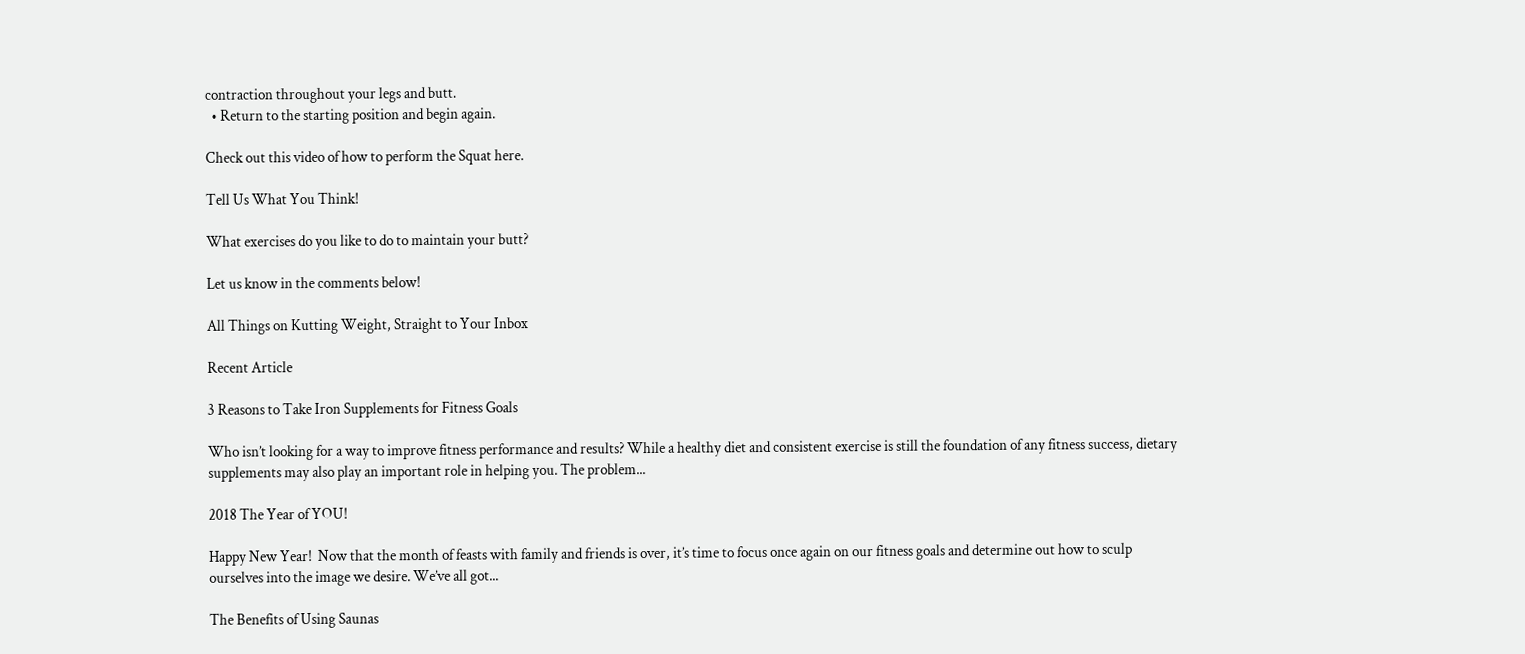contraction throughout your legs and butt.
  • Return to the starting position and begin again.

Check out this video of how to perform the Squat here.

Tell Us What You Think!

What exercises do you like to do to maintain your butt?

Let us know in the comments below!

All Things on Kutting Weight, Straight to Your Inbox

Recent Article

3 Reasons to Take Iron Supplements for Fitness Goals

Who isn’t looking for a way to improve fitness performance and results? While a healthy diet and consistent exercise is still the foundation of any fitness success, dietary supplements may also play an important role in helping you. The problem...

2018 The Year of YOU!

Happy New Year!  Now that the month of feasts with family and friends is over, it’s time to focus once again on our fitness goals and determine out how to sculp ourselves into the image we desire. We’ve all got...

The Benefits of Using Saunas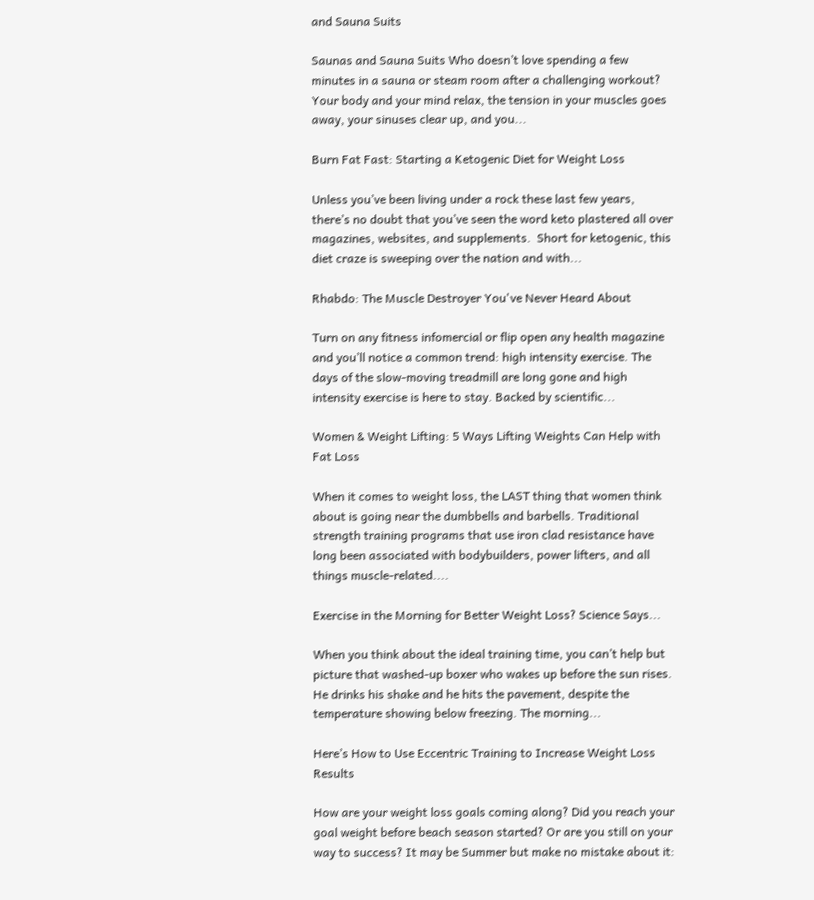and Sauna Suits

Saunas and Sauna Suits Who doesn’t love spending a few minutes in a sauna or steam room after a challenging workout?  Your body and your mind relax, the tension in your muscles goes away, your sinuses clear up, and you...

Burn Fat Fast: Starting a Ketogenic Diet for Weight Loss

Unless you’ve been living under a rock these last few years, there’s no doubt that you’ve seen the word keto plastered all over magazines, websites, and supplements.  Short for ketogenic, this diet craze is sweeping over the nation and with...

Rhabdo: The Muscle Destroyer You've Never Heard About

Turn on any fitness infomercial or flip open any health magazine and you’ll notice a common trend: high intensity exercise. The days of the slow-moving treadmill are long gone and high intensity exercise is here to stay. Backed by scientific...

Women & Weight Lifting: 5 Ways Lifting Weights Can Help with Fat Loss

When it comes to weight loss, the LAST thing that women think about is going near the dumbbells and barbells. Traditional strength training programs that use iron clad resistance have long been associated with bodybuilders, power lifters, and all things muscle-related....

Exercise in the Morning for Better Weight Loss? Science Says...

When you think about the ideal training time, you can’t help but picture that washed-up boxer who wakes up before the sun rises. He drinks his shake and he hits the pavement, despite the temperature showing below freezing. The morning...

Here’s How to Use Eccentric Training to Increase Weight Loss Results

How are your weight loss goals coming along? Did you reach your goal weight before beach season started? Or are you still on your way to success? It may be Summer but make no mistake about it: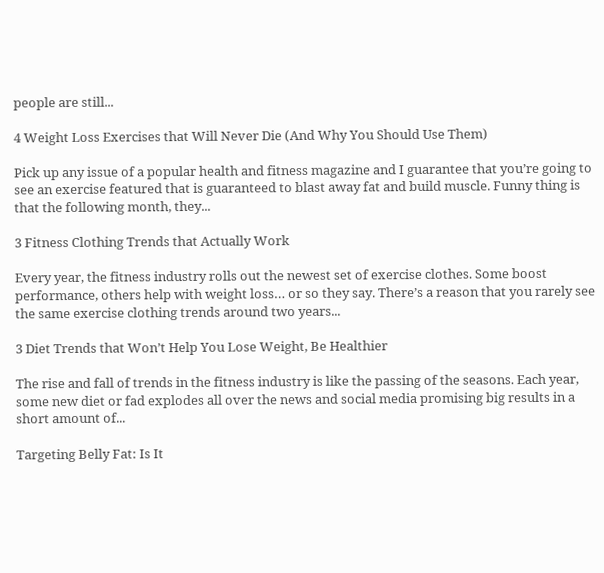people are still...

4 Weight Loss Exercises that Will Never Die (And Why You Should Use Them)

Pick up any issue of a popular health and fitness magazine and I guarantee that you’re going to see an exercise featured that is guaranteed to blast away fat and build muscle. Funny thing is that the following month, they...

3 Fitness Clothing Trends that Actually Work

Every year, the fitness industry rolls out the newest set of exercise clothes. Some boost performance, others help with weight loss… or so they say. There’s a reason that you rarely see the same exercise clothing trends around two years...

3 Diet Trends that Won’t Help You Lose Weight, Be Healthier

The rise and fall of trends in the fitness industry is like the passing of the seasons. Each year, some new diet or fad explodes all over the news and social media promising big results in a short amount of...

Targeting Belly Fat: Is It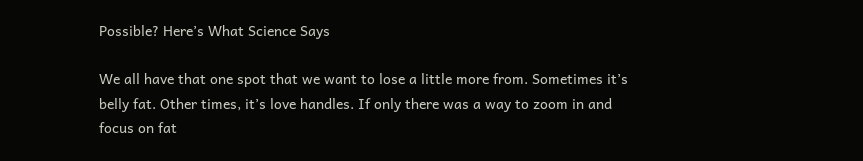Possible? Here’s What Science Says

We all have that one spot that we want to lose a little more from. Sometimes it’s belly fat. Other times, it’s love handles. If only there was a way to zoom in and focus on fat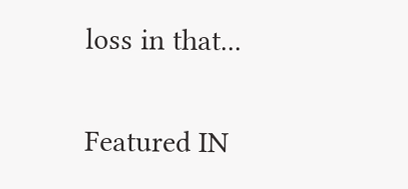loss in that...

Featured IN